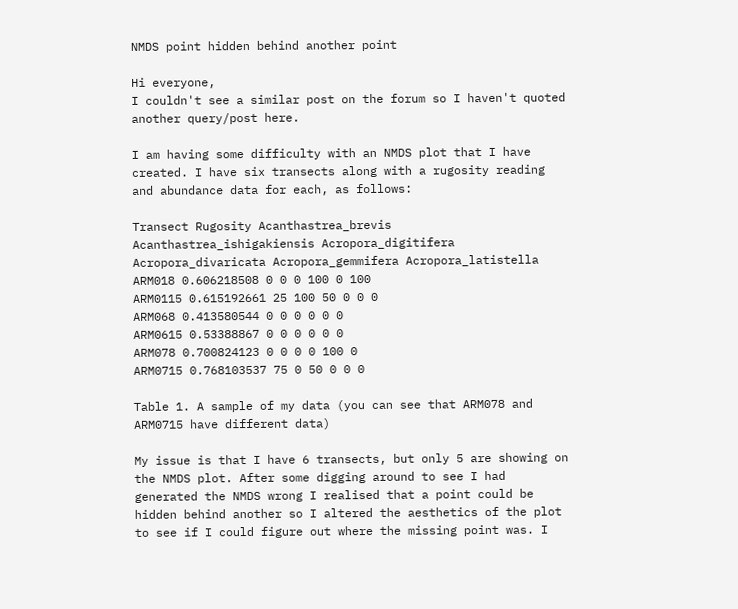NMDS point hidden behind another point

Hi everyone,
I couldn't see a similar post on the forum so I haven't quoted another query/post here.

I am having some difficulty with an NMDS plot that I have created. I have six transects along with a rugosity reading and abundance data for each, as follows:

Transect Rugosity Acanthastrea_brevis Acanthastrea_ishigakiensis Acropora_digitifera Acropora_divaricata Acropora_gemmifera Acropora_latistella
ARM018 0.606218508 0 0 0 100 0 100
ARM0115 0.615192661 25 100 50 0 0 0
ARM068 0.413580544 0 0 0 0 0 0
ARM0615 0.53388867 0 0 0 0 0 0
ARM078 0.700824123 0 0 0 0 100 0
ARM0715 0.768103537 75 0 50 0 0 0

Table 1. A sample of my data (you can see that ARM078 and ARM0715 have different data)

My issue is that I have 6 transects, but only 5 are showing on the NMDS plot. After some digging around to see I had generated the NMDS wrong I realised that a point could be hidden behind another so I altered the aesthetics of the plot to see if I could figure out where the missing point was. I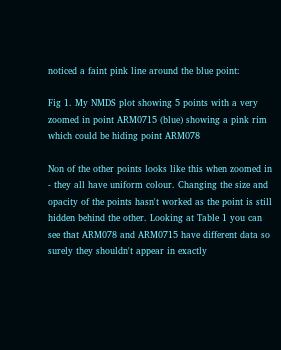noticed a faint pink line around the blue point:

Fig 1. My NMDS plot showing 5 points with a very zoomed in point ARM0715 (blue) showing a pink rim which could be hiding point ARM078

Non of the other points looks like this when zoomed in - they all have uniform colour. Changing the size and opacity of the points hasn't worked as the point is still hidden behind the other. Looking at Table 1 you can see that ARM078 and ARM0715 have different data so surely they shouldn't appear in exactly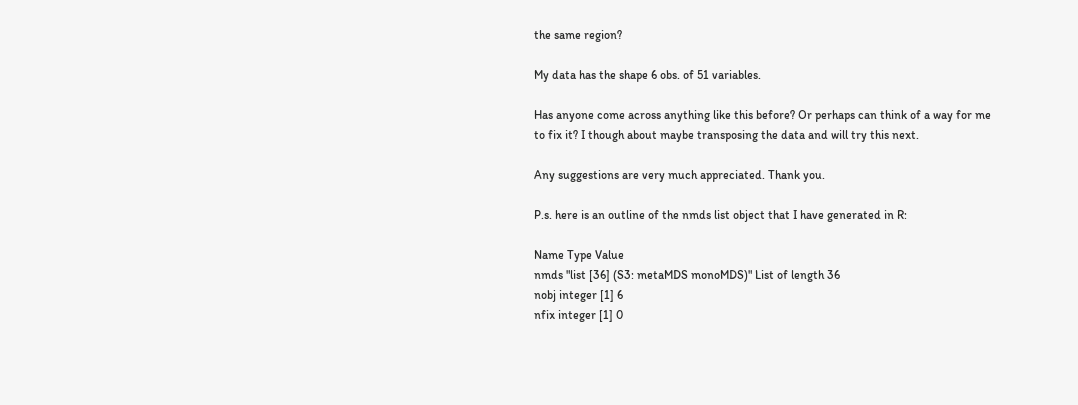the same region?

My data has the shape 6 obs. of 51 variables.

Has anyone come across anything like this before? Or perhaps can think of a way for me to fix it? I though about maybe transposing the data and will try this next.

Any suggestions are very much appreciated. Thank you.

P.s. here is an outline of the nmds list object that I have generated in R:

Name Type Value
nmds "list [36] (S3: metaMDS monoMDS)" List of length 36
nobj integer [1] 6
nfix integer [1] 0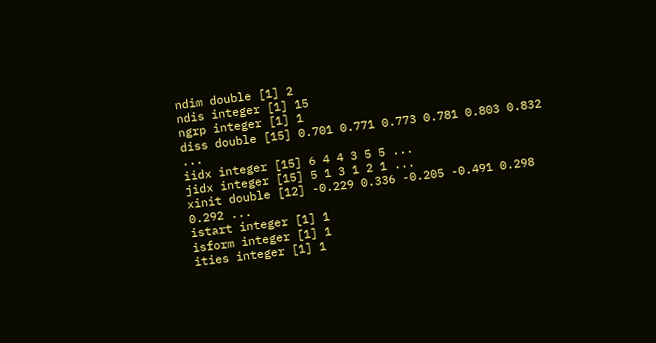ndim double [1] 2
ndis integer [1] 15
ngrp integer [1] 1
diss double [15] 0.701 0.771 0.773 0.781 0.803 0.832 ...
iidx integer [15] 6 4 4 3 5 5 ...
jidx integer [15] 5 1 3 1 2 1 ...
xinit double [12] -0.229 0.336 -0.205 -0.491 0.298 0.292 ...
istart integer [1] 1
isform integer [1] 1
ities integer [1] 1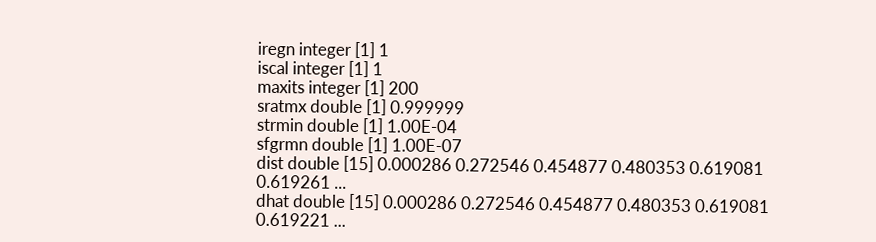iregn integer [1] 1
iscal integer [1] 1
maxits integer [1] 200
sratmx double [1] 0.999999
strmin double [1] 1.00E-04
sfgrmn double [1] 1.00E-07
dist double [15] 0.000286 0.272546 0.454877 0.480353 0.619081 0.619261 ...
dhat double [15] 0.000286 0.272546 0.454877 0.480353 0.619081 0.619221 ...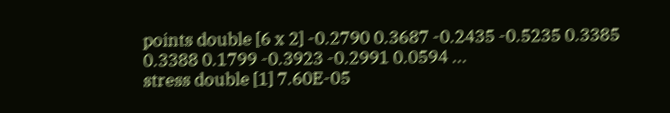points double [6 x 2] -0.2790 0.3687 -0.2435 -0.5235 0.3385 0.3388 0.1799 -0.3923 -0.2991 0.0594 ...
stress double [1] 7.60E-05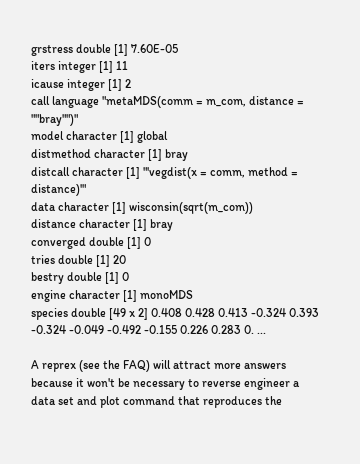grstress double [1] 7.60E-05
iters integer [1] 11
icause integer [1] 2
call language "metaMDS(comm = m_com, distance = ""bray"")"
model character [1] global
distmethod character [1] bray
distcall character [1] "'vegdist(x = comm, method = distance)'"
data character [1] wisconsin(sqrt(m_com))
distance character [1] bray
converged double [1] 0
tries double [1] 20
bestry double [1] 0
engine character [1] monoMDS
species double [49 x 2] 0.408 0.428 0.413 -0.324 0.393 -0.324 -0.049 -0.492 -0.155 0.226 0.283 0. ...

A reprex (see the FAQ) will attract more answers because it won't be necessary to reverse engineer a data set and plot command that reproduces the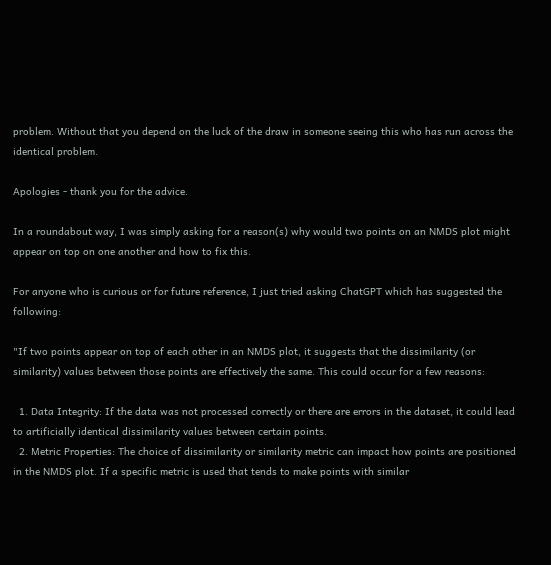problem. Without that you depend on the luck of the draw in someone seeing this who has run across the identical problem.

Apologies - thank you for the advice.

In a roundabout way, I was simply asking for a reason(s) why would two points on an NMDS plot might appear on top on one another and how to fix this.

For anyone who is curious or for future reference, I just tried asking ChatGPT which has suggested the following:

"If two points appear on top of each other in an NMDS plot, it suggests that the dissimilarity (or similarity) values between those points are effectively the same. This could occur for a few reasons:

  1. Data Integrity: If the data was not processed correctly or there are errors in the dataset, it could lead to artificially identical dissimilarity values between certain points.
  2. Metric Properties: The choice of dissimilarity or similarity metric can impact how points are positioned in the NMDS plot. If a specific metric is used that tends to make points with similar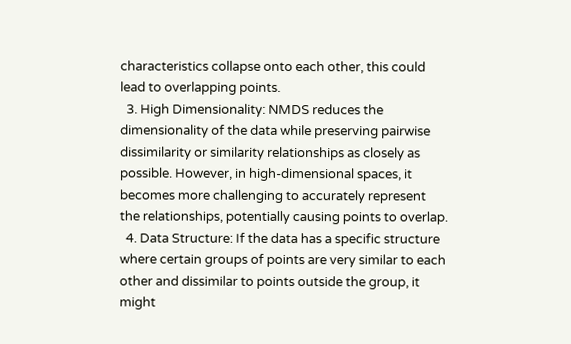characteristics collapse onto each other, this could lead to overlapping points.
  3. High Dimensionality: NMDS reduces the dimensionality of the data while preserving pairwise dissimilarity or similarity relationships as closely as possible. However, in high-dimensional spaces, it becomes more challenging to accurately represent the relationships, potentially causing points to overlap.
  4. Data Structure: If the data has a specific structure where certain groups of points are very similar to each other and dissimilar to points outside the group, it might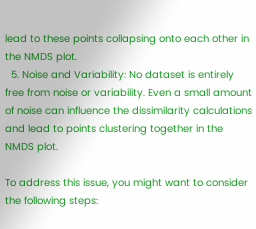lead to these points collapsing onto each other in the NMDS plot.
  5. Noise and Variability: No dataset is entirely free from noise or variability. Even a small amount of noise can influence the dissimilarity calculations and lead to points clustering together in the NMDS plot.

To address this issue, you might want to consider the following steps: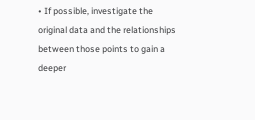• If possible, investigate the original data and the relationships between those points to gain a deeper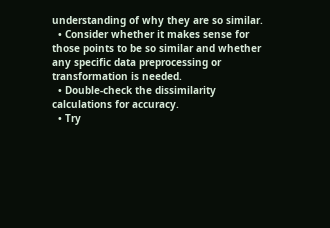understanding of why they are so similar.
  • Consider whether it makes sense for those points to be so similar and whether any specific data preprocessing or transformation is needed.
  • Double-check the dissimilarity calculations for accuracy.
  • Try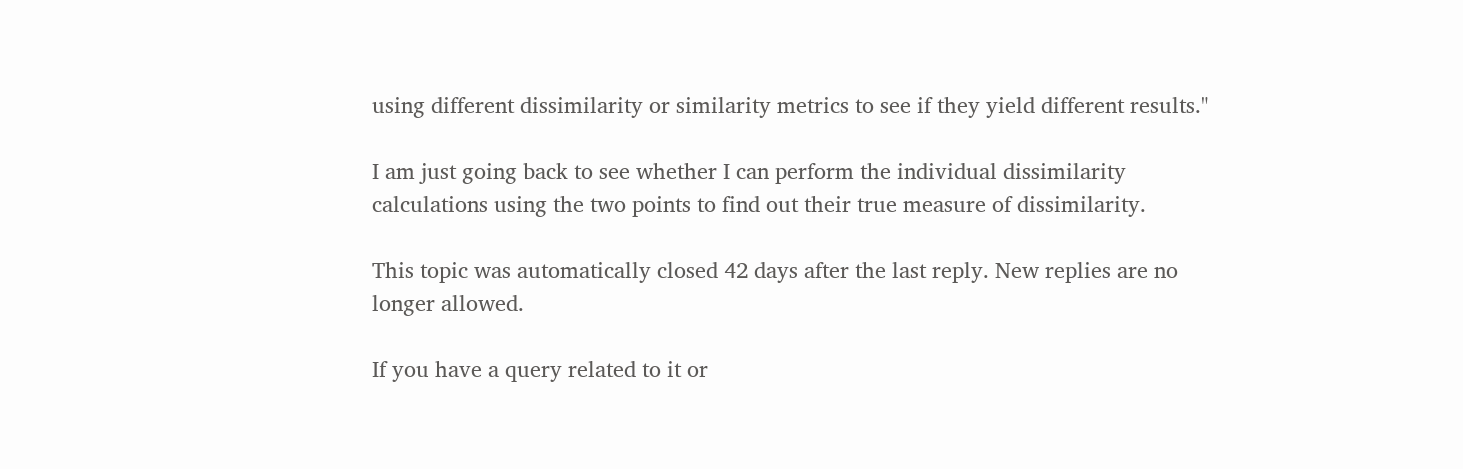using different dissimilarity or similarity metrics to see if they yield different results."

I am just going back to see whether I can perform the individual dissimilarity calculations using the two points to find out their true measure of dissimilarity.

This topic was automatically closed 42 days after the last reply. New replies are no longer allowed.

If you have a query related to it or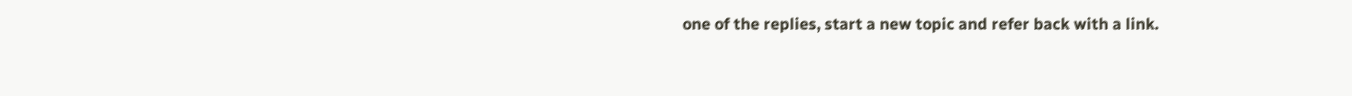one of the replies, start a new topic and refer back with a link.